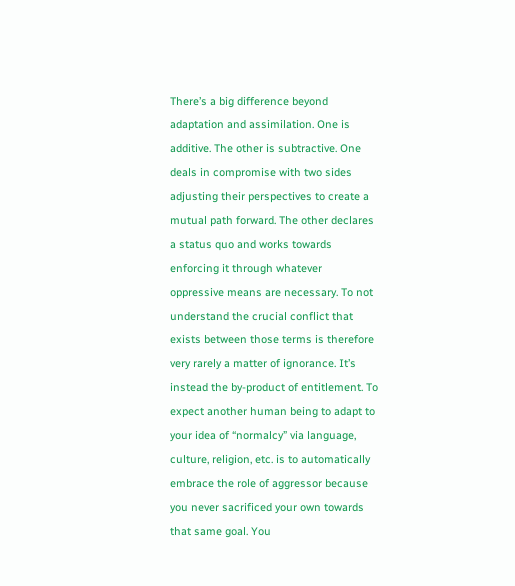There’s a big difference beyond adaptation and assimilation. One is additive. The other is subtractive. One deals in compromise with two sides adjusting their perspectives to create a mutual path forward. The other declares a status quo and works towards enforcing it through whatever oppressive means are necessary. To not understand the crucial conflict that exists between those terms is therefore very rarely a matter of ignorance. It’s instead the by-product of entitlement. To expect another human being to adapt to your idea of “normalcy” via language, culture, religion, etc. is to automatically embrace the role of aggressor because you never sacrificed your own towards that same goal. You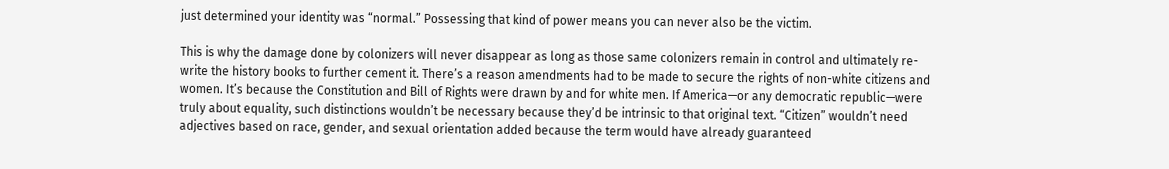just determined your identity was “normal.” Possessing that kind of power means you can never also be the victim.

This is why the damage done by colonizers will never disappear as long as those same colonizers remain in control and ultimately re-write the history books to further cement it. There’s a reason amendments had to be made to secure the rights of non-white citizens and women. It’s because the Constitution and Bill of Rights were drawn by and for white men. If America—or any democratic republic—were truly about equality, such distinctions wouldn’t be necessary because they’d be intrinsic to that original text. “Citizen” wouldn’t need adjectives based on race, gender, and sexual orientation added because the term would have already guaranteed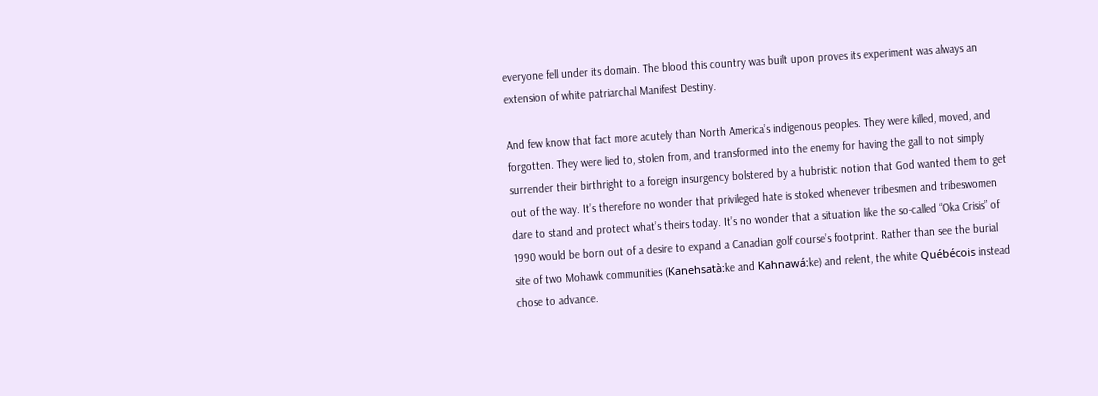everyone fell under its domain. The blood this country was built upon proves its experiment was always an extension of white patriarchal Manifest Destiny.

And few know that fact more acutely than North America’s indigenous peoples. They were killed, moved, and forgotten. They were lied to, stolen from, and transformed into the enemy for having the gall to not simply surrender their birthright to a foreign insurgency bolstered by a hubristic notion that God wanted them to get out of the way. It’s therefore no wonder that privileged hate is stoked whenever tribesmen and tribeswomen dare to stand and protect what’s theirs today. It’s no wonder that a situation like the so-called “Oka Crisis” of 1990 would be born out of a desire to expand a Canadian golf course’s footprint. Rather than see the burial site of two Mohawk communities (Kanehsatà:ke and Kahnawá:ke) and relent, the white Québécois instead chose to advance.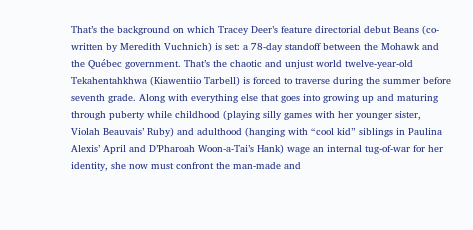That’s the background on which Tracey Deer’s feature directorial debut Beans (co-written by Meredith Vuchnich) is set: a 78-day standoff between the Mohawk and the Québec government. That’s the chaotic and unjust world twelve-year-old Tekahentahkhwa (Kiawentiio Tarbell) is forced to traverse during the summer before seventh grade. Along with everything else that goes into growing up and maturing through puberty while childhood (playing silly games with her younger sister, Violah Beauvais’ Ruby) and adulthood (hanging with “cool kid” siblings in Paulina Alexis’ April and D’Pharoah Woon-a-Tai’s Hank) wage an internal tug-of-war for her identity, she now must confront the man-made and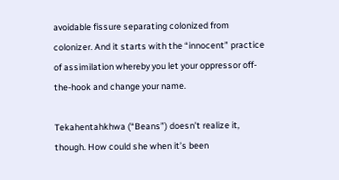avoidable fissure separating colonized from colonizer. And it starts with the “innocent” practice of assimilation whereby you let your oppressor off-the-hook and change your name.

Tekahentahkhwa (“Beans”) doesn’t realize it, though. How could she when it’s been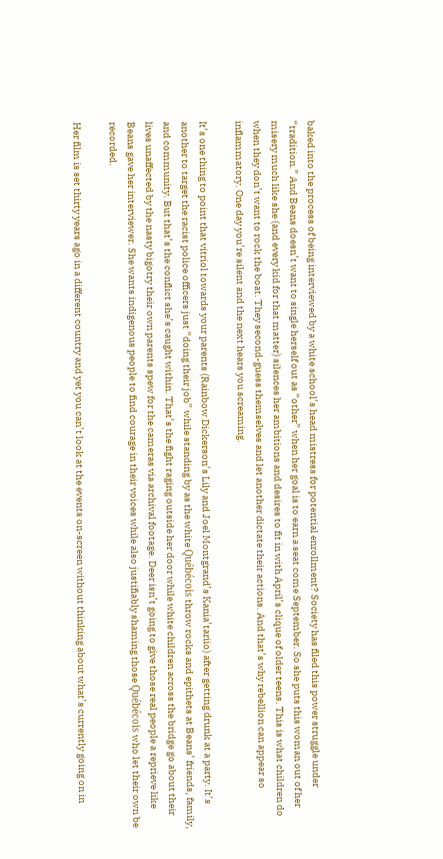baked into the process of being interviewed by a white school’s head mistress for potential enrollment? Society has filed this power struggle under “tradition.” And Beans doesn’t want to single herself out as “other” when her goal is to earn a seat come September. So she puts this woman out of her misery much like she (and every kid for that matter) silences her ambitions and desires to fit in with April’s clique of older teens. This is what children do when they don’t want to rock the boat. They second-guess themselves and let another dictate their actions. And that’s why rebellion can appear so inflammatory. One day you’re silent and the next hears you screaming.

It’s one thing to point that vitriol towards your parents (Rainbow Dickerson’s Lily and Joel Montgrand’s Kania’tariio) after getting drunk at a party. It’s another to target the racist police officers just “doing their job” while standing by as the white Québécois throw rocks and epithets at Beans’ friends, family, and community. But that’s the conflict she’s caught within. That’s the fight raging outside her door while white children across the bridge go about their lives unaffected by the nasty bigotry their own parents spew for the cameras via archival footage. Deer isn’t going to give those real people a reprieve like Beans gave her interviewer. She wants indigenous people to find courage in their voices while also justifiably shaming those Québécois who let their own be recorded.

Her film is set thirty years ago in a different country and yet you can’t look at the events on-screen without thinking about what’s currently going on in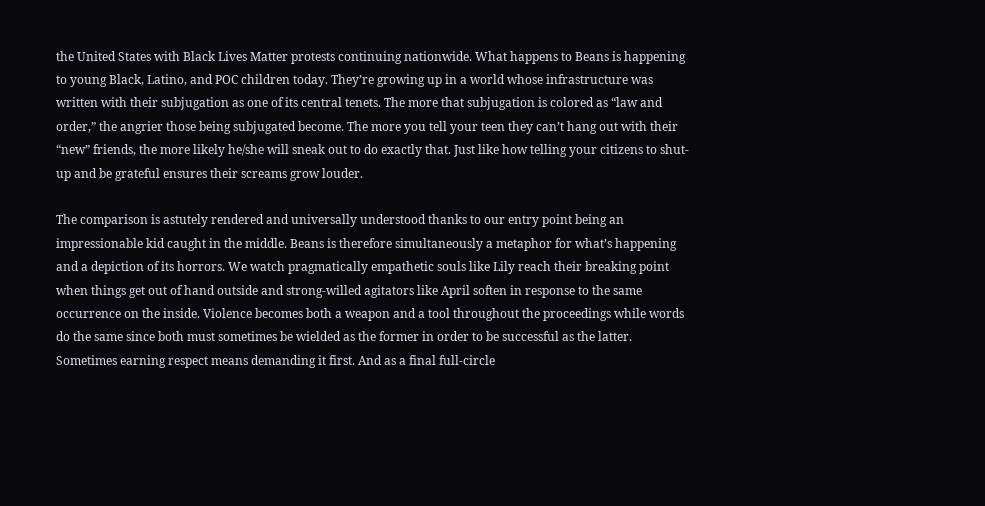the United States with Black Lives Matter protests continuing nationwide. What happens to Beans is happening to young Black, Latino, and POC children today. They’re growing up in a world whose infrastructure was written with their subjugation as one of its central tenets. The more that subjugation is colored as “law and order,” the angrier those being subjugated become. The more you tell your teen they can’t hang out with their “new” friends, the more likely he/she will sneak out to do exactly that. Just like how telling your citizens to shut-up and be grateful ensures their screams grow louder.

The comparison is astutely rendered and universally understood thanks to our entry point being an impressionable kid caught in the middle. Beans is therefore simultaneously a metaphor for what’s happening and a depiction of its horrors. We watch pragmatically empathetic souls like Lily reach their breaking point when things get out of hand outside and strong-willed agitators like April soften in response to the same occurrence on the inside. Violence becomes both a weapon and a tool throughout the proceedings while words do the same since both must sometimes be wielded as the former in order to be successful as the latter. Sometimes earning respect means demanding it first. And as a final full-circle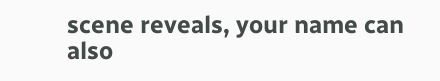scene reveals, your name can also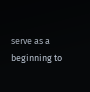serve as a beginning to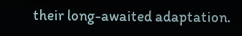their long-awaited adaptation.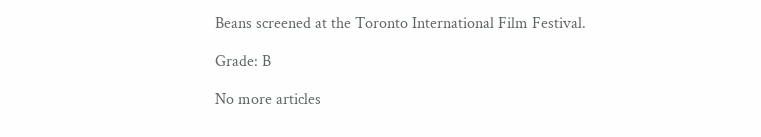Beans screened at the Toronto International Film Festival.

Grade: B

No more articles